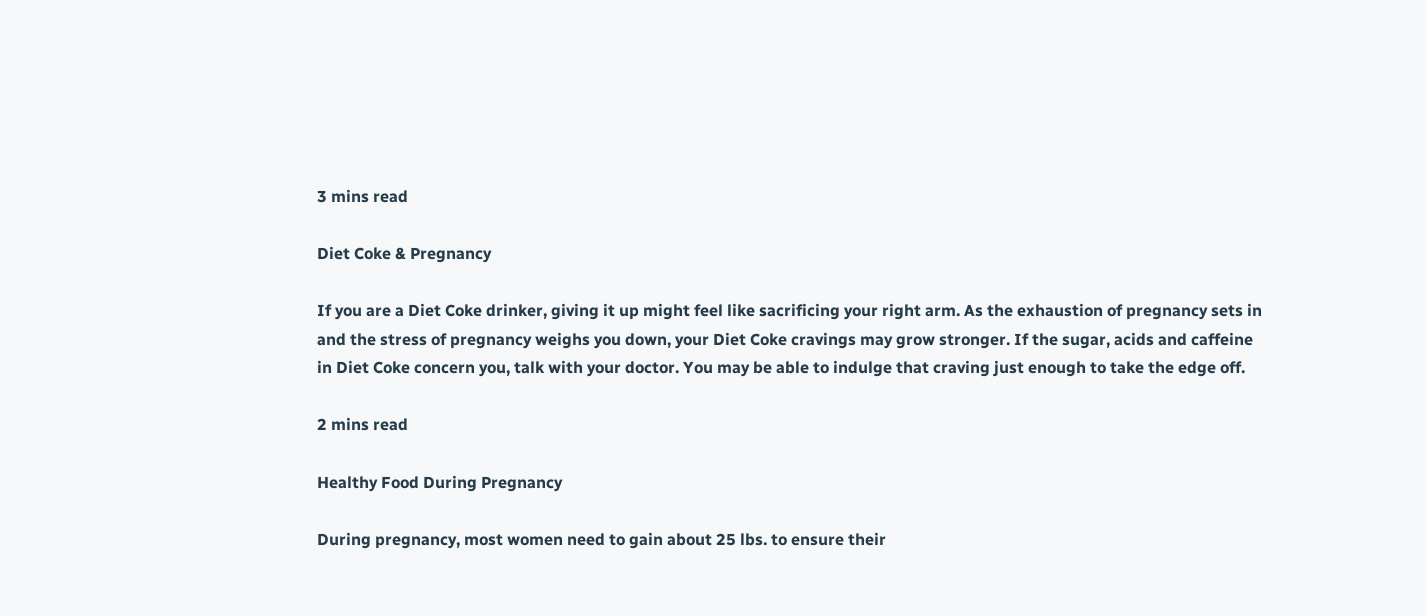3 mins read

Diet Coke & Pregnancy

If you are a Diet Coke drinker, giving it up might feel like sacrificing your right arm. As the exhaustion of pregnancy sets in and the stress of pregnancy weighs you down, your Diet Coke cravings may grow stronger. If the sugar, acids and caffeine in Diet Coke concern you, talk with your doctor. You may be able to indulge that craving just enough to take the edge off.

2 mins read

Healthy Food During Pregnancy

During pregnancy, most women need to gain about 25 lbs. to ensure their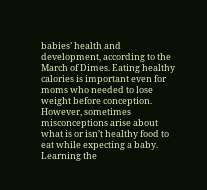babies’ health and development, according to the March of Dimes. Eating healthy calories is important even for moms who needed to lose weight before conception. However, sometimes misconceptions arise about what is or isn’t healthy food to eat while expecting a baby. Learning the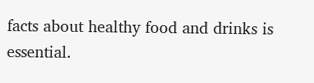facts about healthy food and drinks is essential.